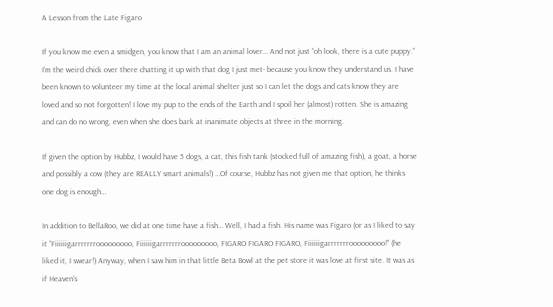A Lesson from the Late Figaro

If you know me even a smidgen, you know that I am an animal lover… And not just “oh look, there is a cute puppy.” I’m the weird chick over there chatting it up with that dog I just met- because you know they understand us. I have been known to volunteer my time at the local animal shelter just so I can let the dogs and cats know they are loved and so not forgotten! I love my pup to the ends of the Earth and I spoil her (almost) rotten. She is amazing and can do no wrong, even when she does bark at inanimate objects at three in the morning.

If given the option by Hubbz, I would have 5 dogs, a cat, this fish tank (stocked full of amazing fish), a goat, a horse and possibly a cow (they are REALLY smart animals!) …Of course, Hubbz has not given me that option, he thinks one dog is enough…

In addition to BellaRoo, we did at one time have a fish… Well, I had a fish. His name was Figaro (or as I liked to say it “Fiiiiiigarrrrrrrooooooooo, Fiiiiiigarrrrrrrooooooooo, FIGARO FIGARO FIGARO, Fiiiiiigarrrrrrrooooooooo!” (he liked it, I swear!) Anyway, when I saw him in that little Beta Bowl at the pet store it was love at first site. It was as if Heaven’s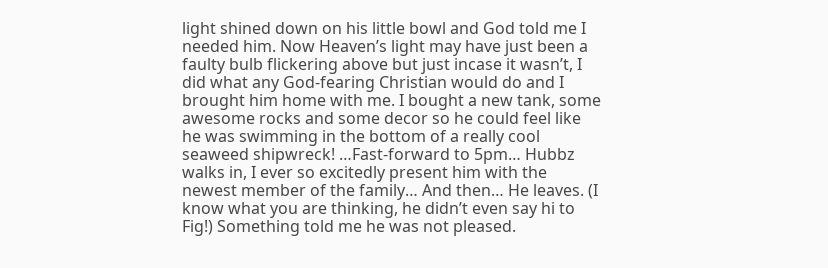light shined down on his little bowl and God told me I needed him. Now Heaven’s light may have just been a faulty bulb flickering above but just incase it wasn’t, I did what any God-fearing Christian would do and I brought him home with me. I bought a new tank, some awesome rocks and some decor so he could feel like he was swimming in the bottom of a really cool seaweed shipwreck! …Fast-forward to 5pm… Hubbz walks in, I ever so excitedly present him with the newest member of the family… And then… He leaves. (I know what you are thinking, he didn’t even say hi to Fig!) Something told me he was not pleased.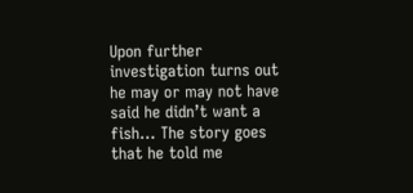Upon further investigation turns out he may or may not have said he didn’t want a fish… The story goes that he told me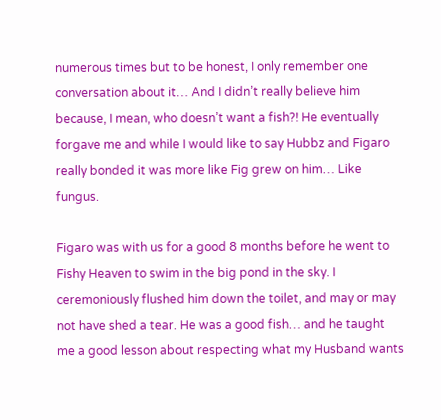numerous times but to be honest, I only remember one conversation about it… And I didn’t really believe him because, I mean, who doesn’t want a fish?! He eventually forgave me and while I would like to say Hubbz and Figaro really bonded it was more like Fig grew on him… Like fungus.

Figaro was with us for a good 8 months before he went to Fishy Heaven to swim in the big pond in the sky. I ceremoniously flushed him down the toilet, and may or may not have shed a tear. He was a good fish… and he taught me a good lesson about respecting what my Husband wants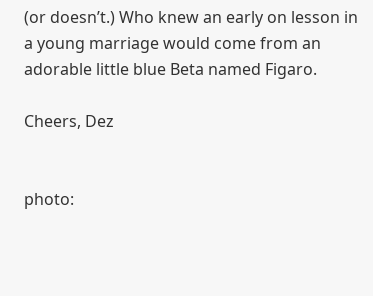(or doesn’t.) Who knew an early on lesson in a young marriage would come from an adorable little blue Beta named Figaro.

Cheers, Dez


photo: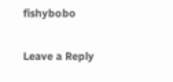fishybobo

Leave a Reply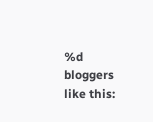%d bloggers like this: